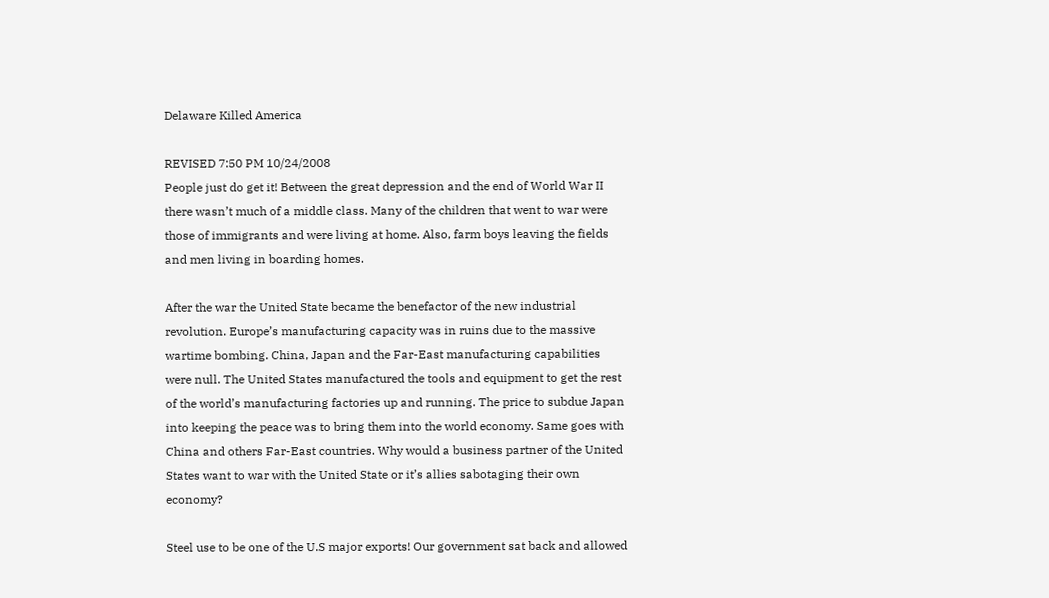Delaware Killed America

REVISED 7:50 PM 10/24/2008
People just do get it! Between the great depression and the end of World War II there wasn’t much of a middle class. Many of the children that went to war were those of immigrants and were living at home. Also, farm boys leaving the fields and men living in boarding homes.

After the war the United State became the benefactor of the new industrial revolution. Europe’s manufacturing capacity was in ruins due to the massive wartime bombing. China, Japan and the Far-East manufacturing capabilities were null. The United States manufactured the tools and equipment to get the rest of the world’s manufacturing factories up and running. The price to subdue Japan into keeping the peace was to bring them into the world economy. Same goes with China and others Far-East countries. Why would a business partner of the United States want to war with the United State or it’s allies sabotaging their own economy?

Steel use to be one of the U.S major exports! Our government sat back and allowed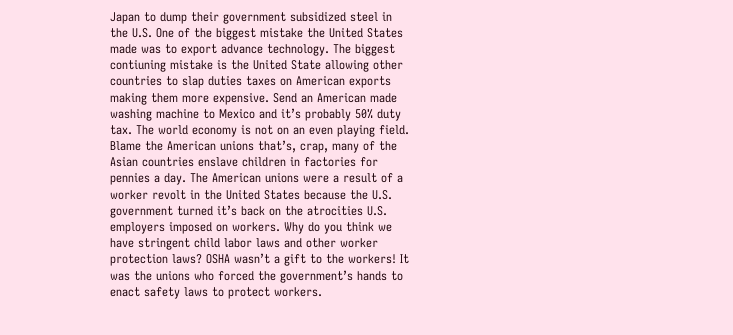Japan to dump their government subsidized steel in the U.S. One of the biggest mistake the United States made was to export advance technology. The biggest contiuning mistake is the United State allowing other countries to slap duties taxes on American exports making them more expensive. Send an American made washing machine to Mexico and it’s probably 50% duty tax. The world economy is not on an even playing field. Blame the American unions that’s, crap, many of the Asian countries enslave children in factories for pennies a day. The American unions were a result of a worker revolt in the United States because the U.S. government turned it’s back on the atrocities U.S. employers imposed on workers. Why do you think we have stringent child labor laws and other worker protection laws? OSHA wasn’t a gift to the workers! It was the unions who forced the government’s hands to enact safety laws to protect workers.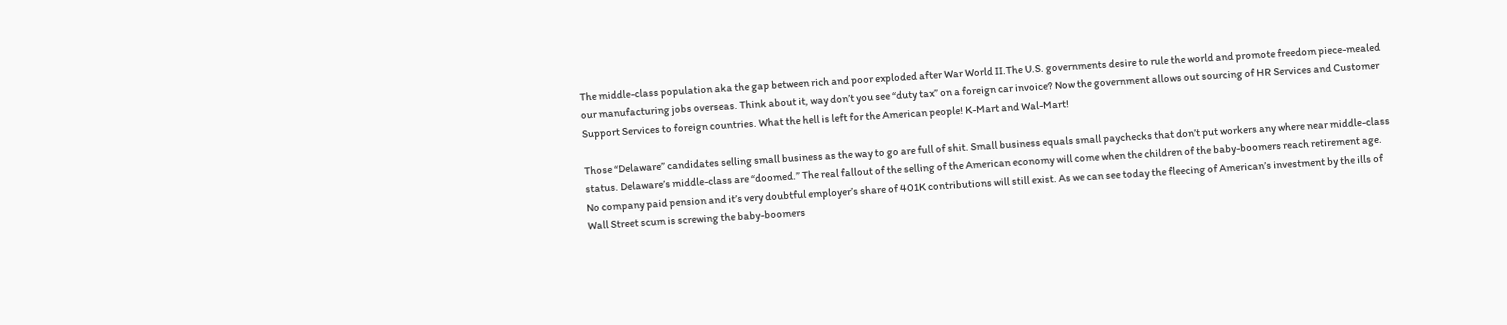The middle-class population aka the gap between rich and poor exploded after War World II.The U.S. governments desire to rule the world and promote freedom piece-mealed our manufacturing jobs overseas. Think about it, way don’t you see “duty tax” on a foreign car invoice? Now the government allows out sourcing of HR Services and Customer Support Services to foreign countries. What the hell is left for the American people! K-Mart and Wal-Mart!

Those “Delaware” candidates selling small business as the way to go are full of shit. Small business equals small paychecks that don’t put workers any where near middle-class status. Delaware’s middle-class are “doomed.” The real fallout of the selling of the American economy will come when the children of the baby-boomers reach retirement age. No company paid pension and it’s very doubtful employer’s share of 401K contributions will still exist. As we can see today the fleecing of American’s investment by the ills of Wall Street scum is screwing the baby-boomers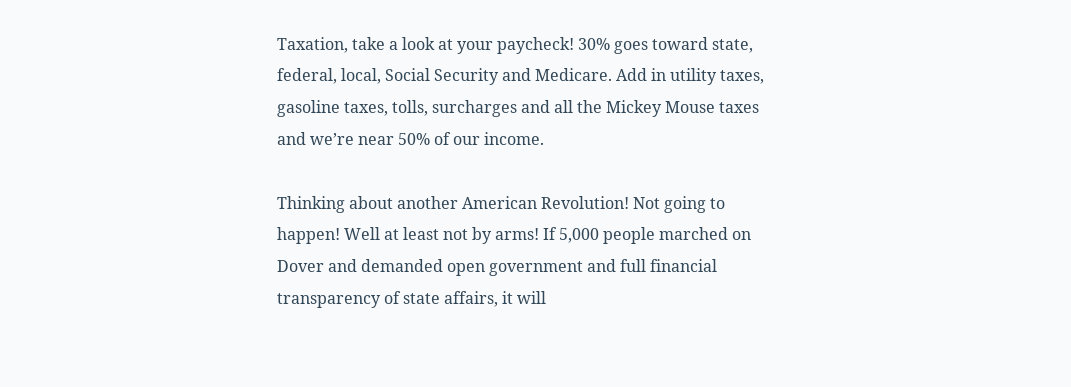Taxation, take a look at your paycheck! 30% goes toward state, federal, local, Social Security and Medicare. Add in utility taxes, gasoline taxes, tolls, surcharges and all the Mickey Mouse taxes and we’re near 50% of our income.

Thinking about another American Revolution! Not going to happen! Well at least not by arms! If 5,000 people marched on Dover and demanded open government and full financial transparency of state affairs, it will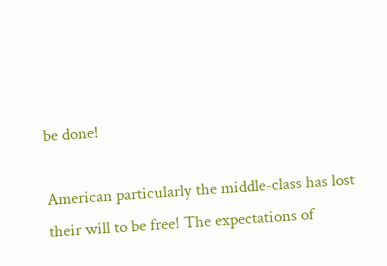be done!

American particularly the middle-class has lost their will to be free! The expectations of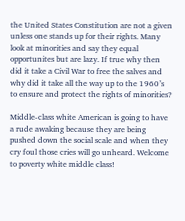the United States Constitution are not a given unless one stands up for their rights. Many look at minorities and say they equal opportunites but are lazy. If true why then did it take a Civil War to free the salves and why did it take all the way up to the 1960’s to ensure and protect the rights of minorities?

Middle-class white American is going to have a rude awaking because they are being pushed down the social scale and when they cry foul those cries will go unheard. Welcome to poverty white middle class!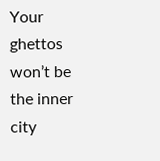Your ghettos won’t be the inner city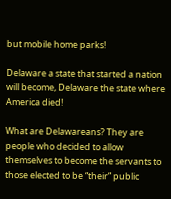but mobile home parks!

Delaware a state that started a nation will become, Delaware the state where America died!

What are Delawareans? They are people who decided to allow themselves to become the servants to those elected to be “their” public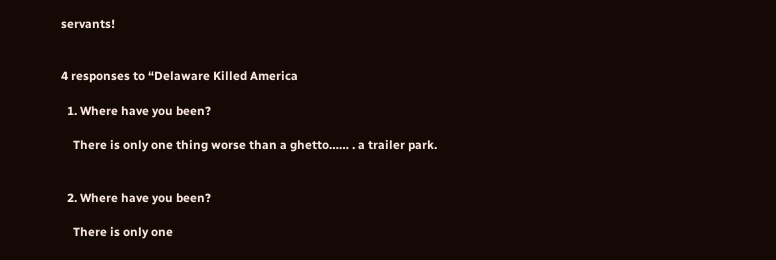servants!


4 responses to “Delaware Killed America

  1. Where have you been?

    There is only one thing worse than a ghetto…… . a trailer park.


  2. Where have you been?

    There is only one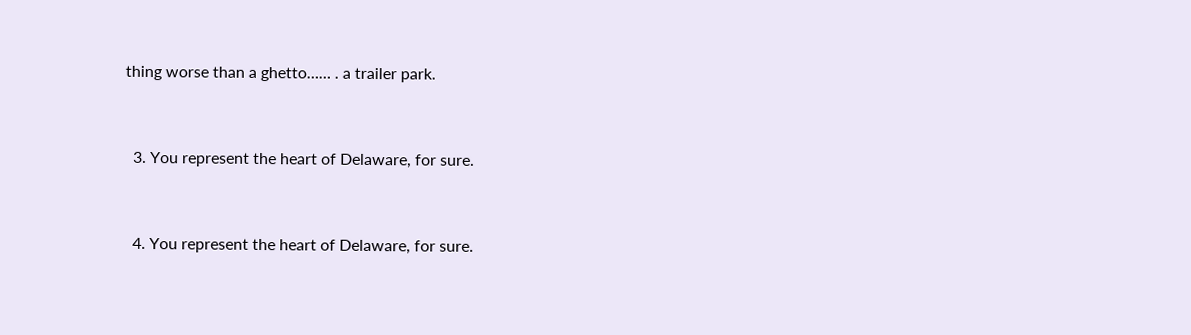thing worse than a ghetto…… . a trailer park.


  3. You represent the heart of Delaware, for sure.


  4. You represent the heart of Delaware, for sure.